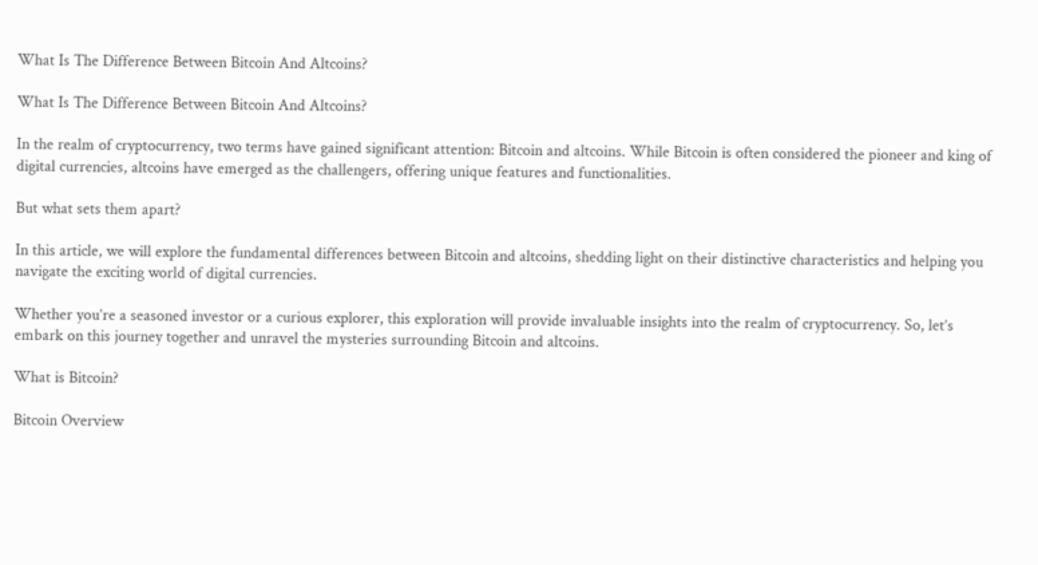What Is The Difference Between Bitcoin And Altcoins?

What Is The Difference Between Bitcoin And Altcoins?

In the realm of cryptocurrency, two terms have gained significant attention: Bitcoin and altcoins. While Bitcoin is often considered the pioneer and king of digital currencies, altcoins have emerged as the challengers, offering unique features and functionalities.

But what sets them apart?

In this article, we will explore the fundamental differences between Bitcoin and altcoins, shedding light on their distinctive characteristics and helping you navigate the exciting world of digital currencies.

Whether you’re a seasoned investor or a curious explorer, this exploration will provide invaluable insights into the realm of cryptocurrency. So, let’s embark on this journey together and unravel the mysteries surrounding Bitcoin and altcoins.

What is Bitcoin?

Bitcoin Overview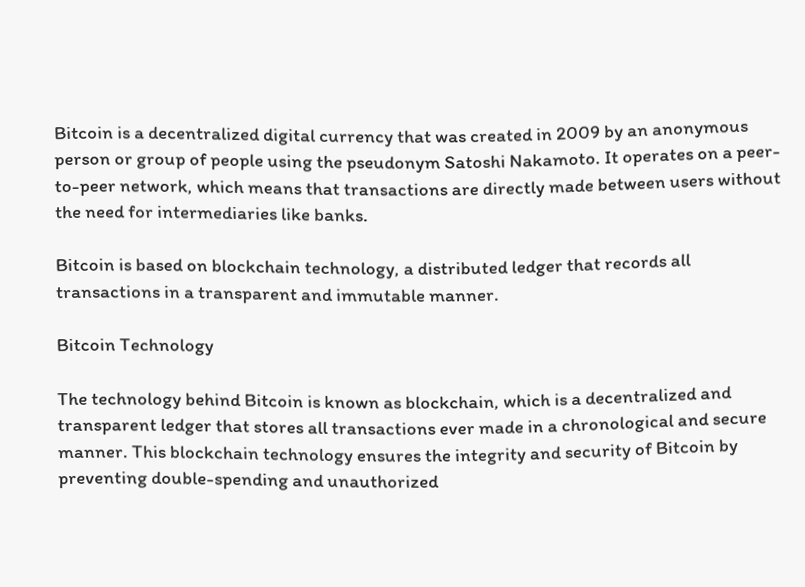Bitcoin is a decentralized digital currency that was created in 2009 by an anonymous person or group of people using the pseudonym Satoshi Nakamoto. It operates on a peer-to-peer network, which means that transactions are directly made between users without the need for intermediaries like banks.

Bitcoin is based on blockchain technology, a distributed ledger that records all transactions in a transparent and immutable manner.

Bitcoin Technology

The technology behind Bitcoin is known as blockchain, which is a decentralized and transparent ledger that stores all transactions ever made in a chronological and secure manner. This blockchain technology ensures the integrity and security of Bitcoin by preventing double-spending and unauthorized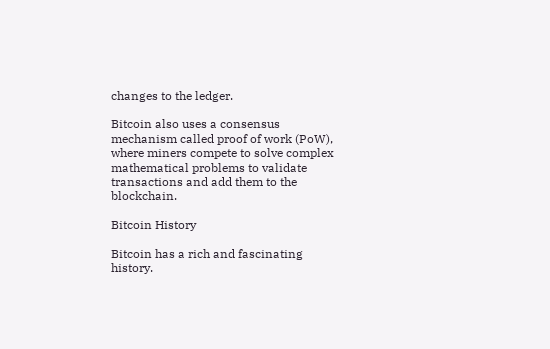changes to the ledger.

Bitcoin also uses a consensus mechanism called proof of work (PoW), where miners compete to solve complex mathematical problems to validate transactions and add them to the blockchain.

Bitcoin History

Bitcoin has a rich and fascinating history.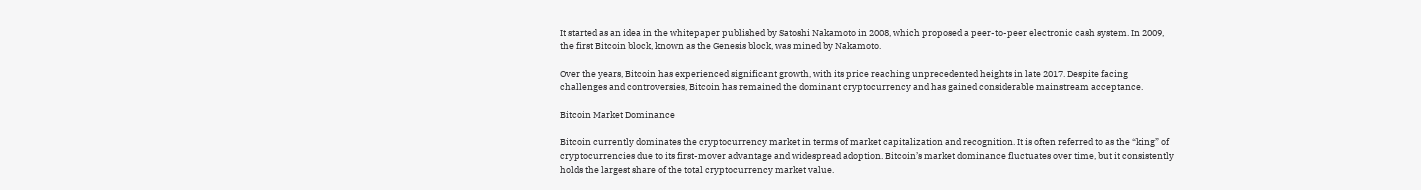It started as an idea in the whitepaper published by Satoshi Nakamoto in 2008, which proposed a peer-to-peer electronic cash system. In 2009, the first Bitcoin block, known as the Genesis block, was mined by Nakamoto.

Over the years, Bitcoin has experienced significant growth, with its price reaching unprecedented heights in late 2017. Despite facing challenges and controversies, Bitcoin has remained the dominant cryptocurrency and has gained considerable mainstream acceptance.

Bitcoin Market Dominance

Bitcoin currently dominates the cryptocurrency market in terms of market capitalization and recognition. It is often referred to as the “king” of cryptocurrencies due to its first-mover advantage and widespread adoption. Bitcoin’s market dominance fluctuates over time, but it consistently holds the largest share of the total cryptocurrency market value.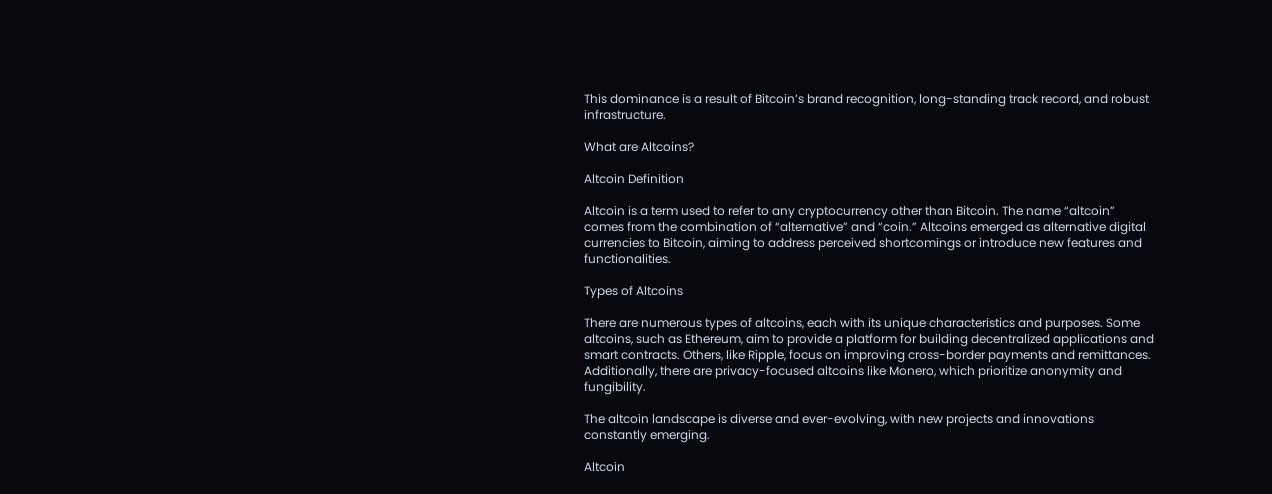This dominance is a result of Bitcoin’s brand recognition, long-standing track record, and robust infrastructure.

What are Altcoins?

Altcoin Definition

Altcoin is a term used to refer to any cryptocurrency other than Bitcoin. The name “altcoin” comes from the combination of “alternative” and “coin.” Altcoins emerged as alternative digital currencies to Bitcoin, aiming to address perceived shortcomings or introduce new features and functionalities.

Types of Altcoins

There are numerous types of altcoins, each with its unique characteristics and purposes. Some altcoins, such as Ethereum, aim to provide a platform for building decentralized applications and smart contracts. Others, like Ripple, focus on improving cross-border payments and remittances. Additionally, there are privacy-focused altcoins like Monero, which prioritize anonymity and fungibility.

The altcoin landscape is diverse and ever-evolving, with new projects and innovations constantly emerging.

Altcoin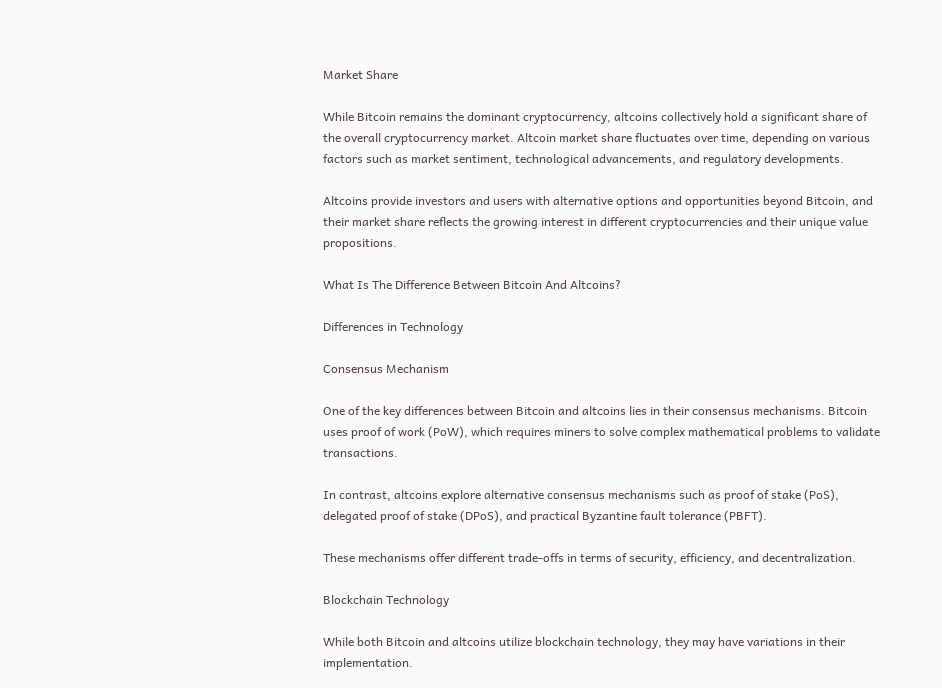Market Share

While Bitcoin remains the dominant cryptocurrency, altcoins collectively hold a significant share of the overall cryptocurrency market. Altcoin market share fluctuates over time, depending on various factors such as market sentiment, technological advancements, and regulatory developments.

Altcoins provide investors and users with alternative options and opportunities beyond Bitcoin, and their market share reflects the growing interest in different cryptocurrencies and their unique value propositions.

What Is The Difference Between Bitcoin And Altcoins?

Differences in Technology

Consensus Mechanism

One of the key differences between Bitcoin and altcoins lies in their consensus mechanisms. Bitcoin uses proof of work (PoW), which requires miners to solve complex mathematical problems to validate transactions.

In contrast, altcoins explore alternative consensus mechanisms such as proof of stake (PoS), delegated proof of stake (DPoS), and practical Byzantine fault tolerance (PBFT).

These mechanisms offer different trade-offs in terms of security, efficiency, and decentralization.

Blockchain Technology

While both Bitcoin and altcoins utilize blockchain technology, they may have variations in their implementation.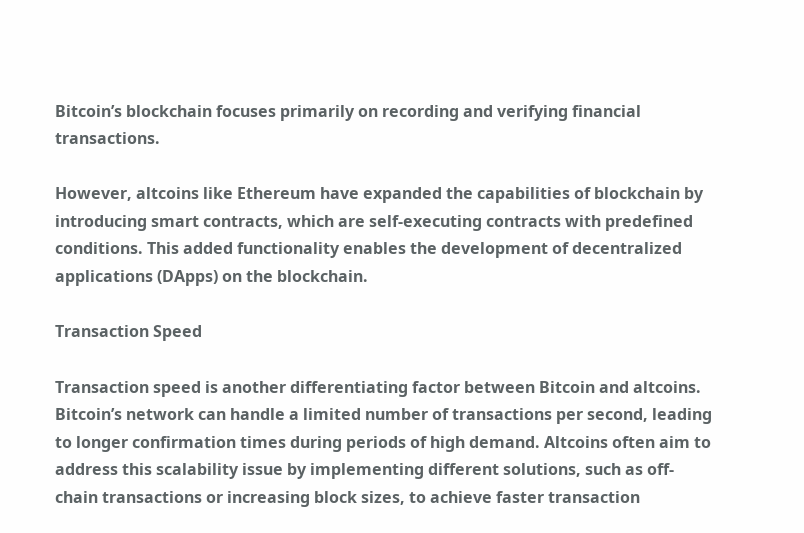Bitcoin’s blockchain focuses primarily on recording and verifying financial transactions.

However, altcoins like Ethereum have expanded the capabilities of blockchain by introducing smart contracts, which are self-executing contracts with predefined conditions. This added functionality enables the development of decentralized applications (DApps) on the blockchain.

Transaction Speed

Transaction speed is another differentiating factor between Bitcoin and altcoins. Bitcoin’s network can handle a limited number of transactions per second, leading to longer confirmation times during periods of high demand. Altcoins often aim to address this scalability issue by implementing different solutions, such as off-chain transactions or increasing block sizes, to achieve faster transaction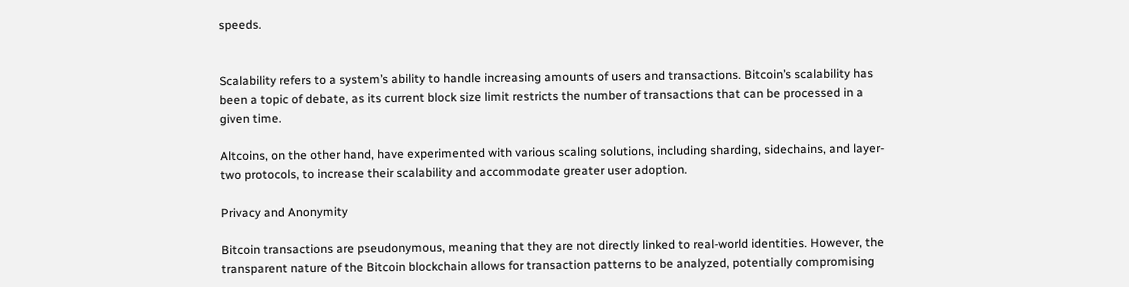speeds.


Scalability refers to a system’s ability to handle increasing amounts of users and transactions. Bitcoin’s scalability has been a topic of debate, as its current block size limit restricts the number of transactions that can be processed in a given time.

Altcoins, on the other hand, have experimented with various scaling solutions, including sharding, sidechains, and layer-two protocols, to increase their scalability and accommodate greater user adoption.

Privacy and Anonymity

Bitcoin transactions are pseudonymous, meaning that they are not directly linked to real-world identities. However, the transparent nature of the Bitcoin blockchain allows for transaction patterns to be analyzed, potentially compromising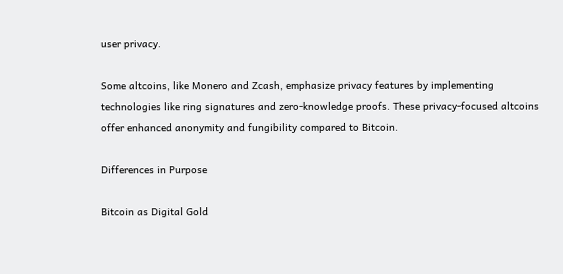user privacy.

Some altcoins, like Monero and Zcash, emphasize privacy features by implementing technologies like ring signatures and zero-knowledge proofs. These privacy-focused altcoins offer enhanced anonymity and fungibility compared to Bitcoin.

Differences in Purpose

Bitcoin as Digital Gold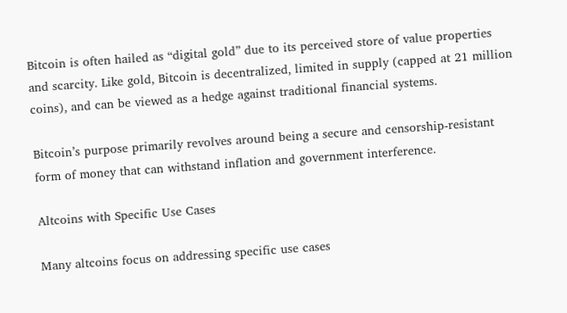Bitcoin is often hailed as “digital gold” due to its perceived store of value properties and scarcity. Like gold, Bitcoin is decentralized, limited in supply (capped at 21 million coins), and can be viewed as a hedge against traditional financial systems.

Bitcoin’s purpose primarily revolves around being a secure and censorship-resistant form of money that can withstand inflation and government interference.

Altcoins with Specific Use Cases

Many altcoins focus on addressing specific use cases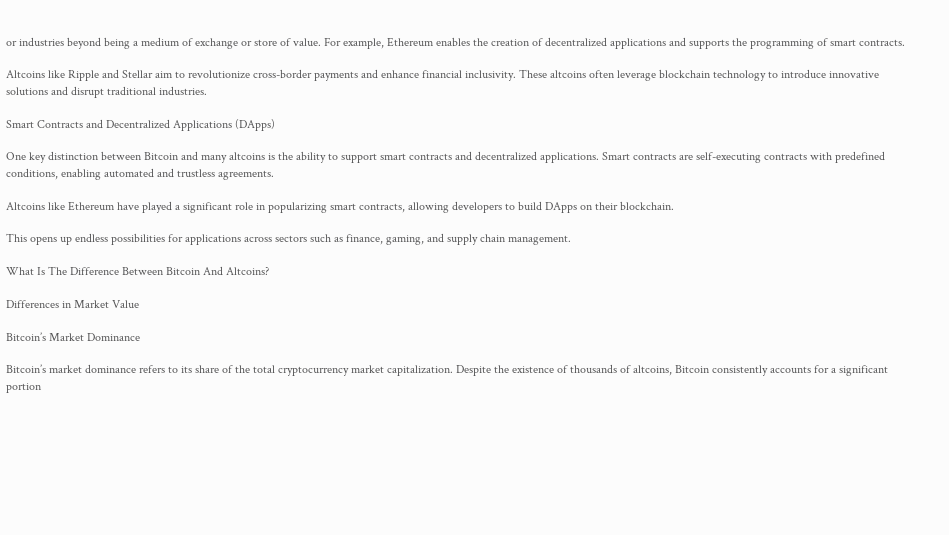or industries beyond being a medium of exchange or store of value. For example, Ethereum enables the creation of decentralized applications and supports the programming of smart contracts.

Altcoins like Ripple and Stellar aim to revolutionize cross-border payments and enhance financial inclusivity. These altcoins often leverage blockchain technology to introduce innovative solutions and disrupt traditional industries.

Smart Contracts and Decentralized Applications (DApps)

One key distinction between Bitcoin and many altcoins is the ability to support smart contracts and decentralized applications. Smart contracts are self-executing contracts with predefined conditions, enabling automated and trustless agreements.

Altcoins like Ethereum have played a significant role in popularizing smart contracts, allowing developers to build DApps on their blockchain.

This opens up endless possibilities for applications across sectors such as finance, gaming, and supply chain management.

What Is The Difference Between Bitcoin And Altcoins?

Differences in Market Value

Bitcoin’s Market Dominance

Bitcoin’s market dominance refers to its share of the total cryptocurrency market capitalization. Despite the existence of thousands of altcoins, Bitcoin consistently accounts for a significant portion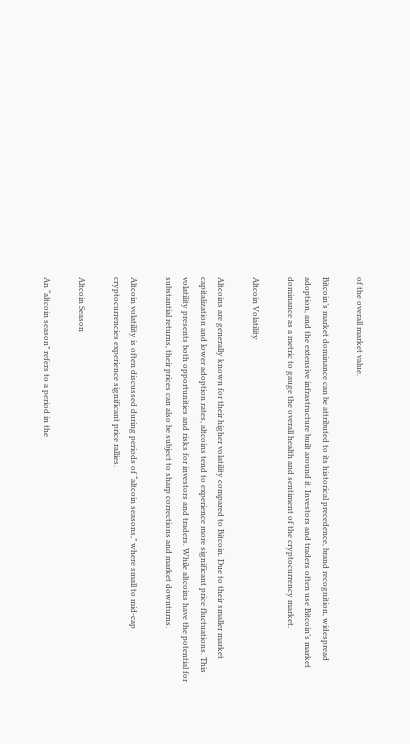of the overall market value.

Bitcoin’s market dominance can be attributed to its historical precedence, brand recognition, widespread adoption, and the extensive infrastructure built around it. Investors and traders often use Bitcoin’s market dominance as a metric to gauge the overall health and sentiment of the cryptocurrency market.

Altcoin Volatility

Altcoins are generally known for their higher volatility compared to Bitcoin. Due to their smaller market capitalization and lower adoption rates, altcoins tend to experience more significant price fluctuations. This volatility presents both opportunities and risks for investors and traders. While altcoins have the potential for substantial returns, their prices can also be subject to sharp corrections and market downturns.

Altcoin volatility is often discussed during periods of “altcoin seasons,” where small to mid-cap cryptocurrencies experience significant price rallies.

Altcoin Season

An “altcoin season” refers to a period in the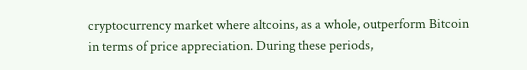cryptocurrency market where altcoins, as a whole, outperform Bitcoin in terms of price appreciation. During these periods,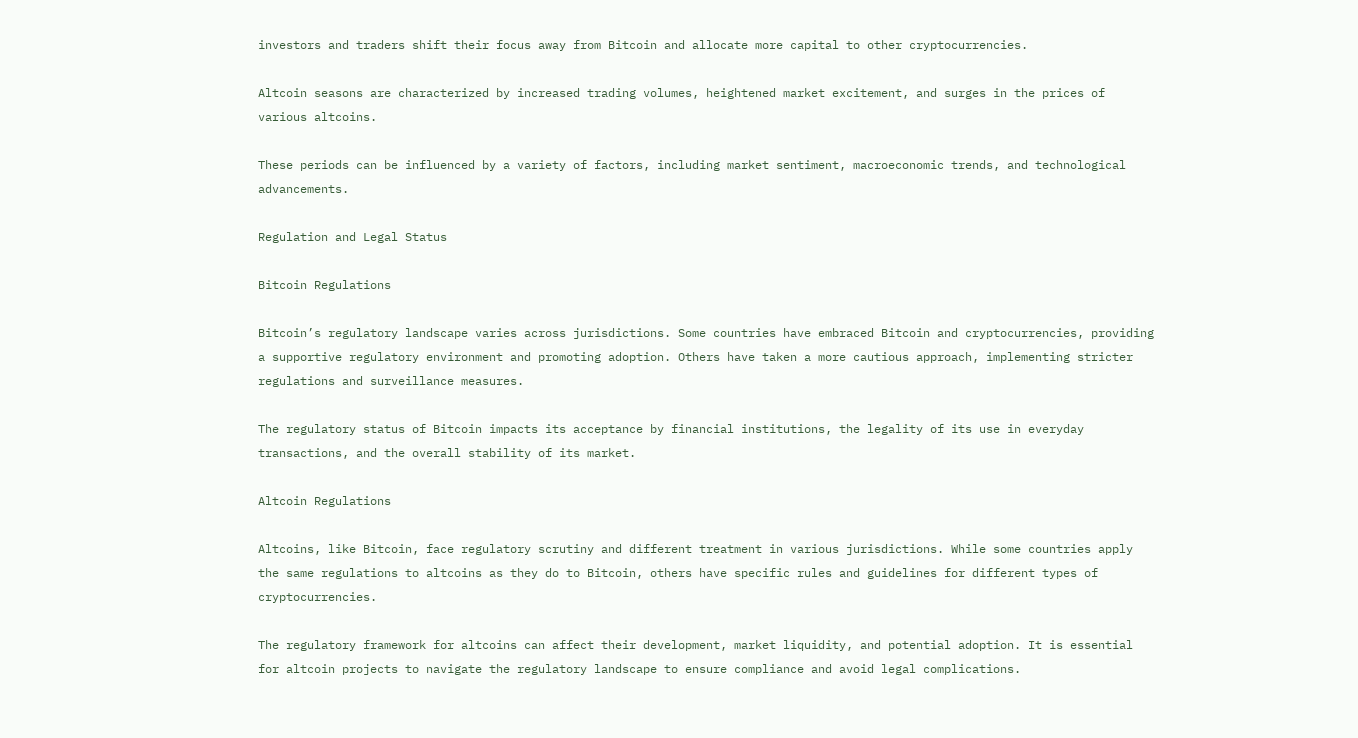investors and traders shift their focus away from Bitcoin and allocate more capital to other cryptocurrencies.

Altcoin seasons are characterized by increased trading volumes, heightened market excitement, and surges in the prices of various altcoins.

These periods can be influenced by a variety of factors, including market sentiment, macroeconomic trends, and technological advancements.

Regulation and Legal Status

Bitcoin Regulations

Bitcoin’s regulatory landscape varies across jurisdictions. Some countries have embraced Bitcoin and cryptocurrencies, providing a supportive regulatory environment and promoting adoption. Others have taken a more cautious approach, implementing stricter regulations and surveillance measures.

The regulatory status of Bitcoin impacts its acceptance by financial institutions, the legality of its use in everyday transactions, and the overall stability of its market.

Altcoin Regulations

Altcoins, like Bitcoin, face regulatory scrutiny and different treatment in various jurisdictions. While some countries apply the same regulations to altcoins as they do to Bitcoin, others have specific rules and guidelines for different types of cryptocurrencies.

The regulatory framework for altcoins can affect their development, market liquidity, and potential adoption. It is essential for altcoin projects to navigate the regulatory landscape to ensure compliance and avoid legal complications.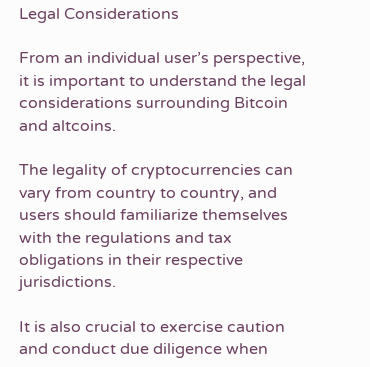Legal Considerations

From an individual user’s perspective, it is important to understand the legal considerations surrounding Bitcoin and altcoins.

The legality of cryptocurrencies can vary from country to country, and users should familiarize themselves with the regulations and tax obligations in their respective jurisdictions.

It is also crucial to exercise caution and conduct due diligence when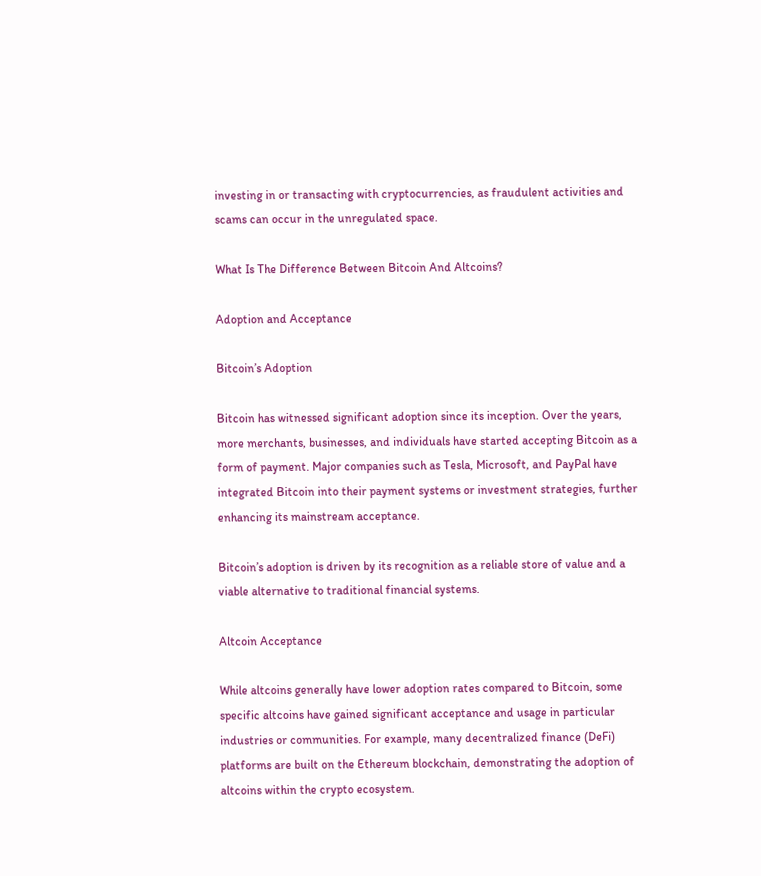investing in or transacting with cryptocurrencies, as fraudulent activities and scams can occur in the unregulated space.

What Is The Difference Between Bitcoin And Altcoins?

Adoption and Acceptance

Bitcoin’s Adoption

Bitcoin has witnessed significant adoption since its inception. Over the years, more merchants, businesses, and individuals have started accepting Bitcoin as a form of payment. Major companies such as Tesla, Microsoft, and PayPal have integrated Bitcoin into their payment systems or investment strategies, further enhancing its mainstream acceptance.

Bitcoin’s adoption is driven by its recognition as a reliable store of value and a viable alternative to traditional financial systems.

Altcoin Acceptance

While altcoins generally have lower adoption rates compared to Bitcoin, some specific altcoins have gained significant acceptance and usage in particular industries or communities. For example, many decentralized finance (DeFi) platforms are built on the Ethereum blockchain, demonstrating the adoption of altcoins within the crypto ecosystem.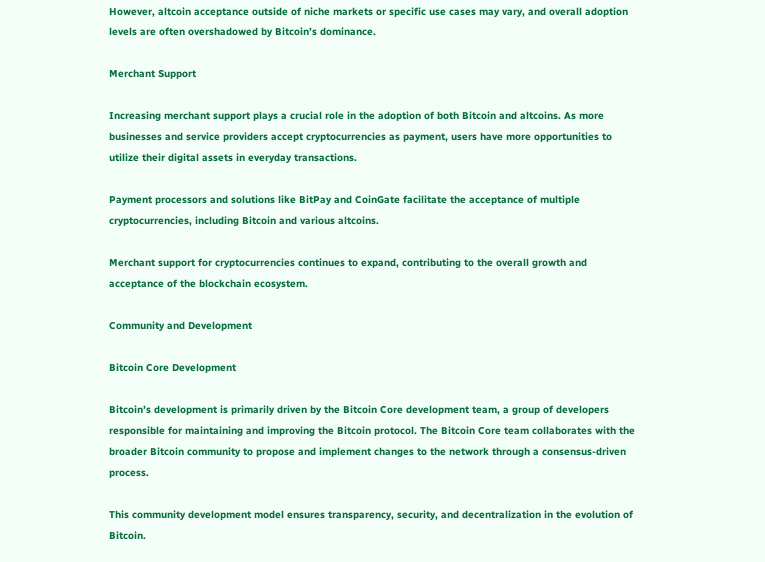However, altcoin acceptance outside of niche markets or specific use cases may vary, and overall adoption levels are often overshadowed by Bitcoin’s dominance.

Merchant Support

Increasing merchant support plays a crucial role in the adoption of both Bitcoin and altcoins. As more businesses and service providers accept cryptocurrencies as payment, users have more opportunities to utilize their digital assets in everyday transactions.

Payment processors and solutions like BitPay and CoinGate facilitate the acceptance of multiple cryptocurrencies, including Bitcoin and various altcoins.

Merchant support for cryptocurrencies continues to expand, contributing to the overall growth and acceptance of the blockchain ecosystem.

Community and Development

Bitcoin Core Development

Bitcoin’s development is primarily driven by the Bitcoin Core development team, a group of developers responsible for maintaining and improving the Bitcoin protocol. The Bitcoin Core team collaborates with the broader Bitcoin community to propose and implement changes to the network through a consensus-driven process.

This community development model ensures transparency, security, and decentralization in the evolution of Bitcoin.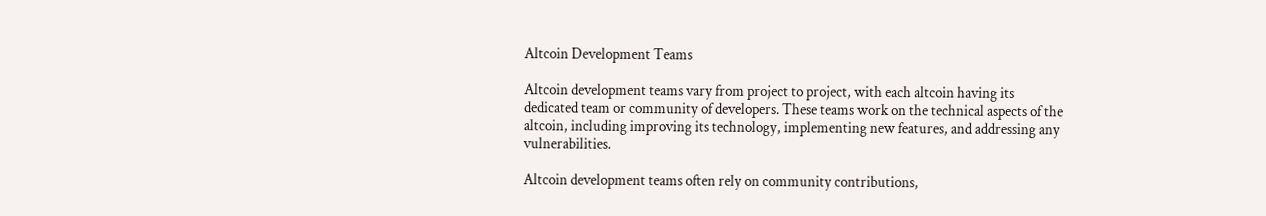Altcoin Development Teams

Altcoin development teams vary from project to project, with each altcoin having its dedicated team or community of developers. These teams work on the technical aspects of the altcoin, including improving its technology, implementing new features, and addressing any vulnerabilities.

Altcoin development teams often rely on community contributions,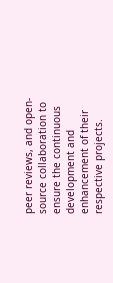peer reviews, and open-source collaboration to ensure the continuous development and enhancement of their respective projects.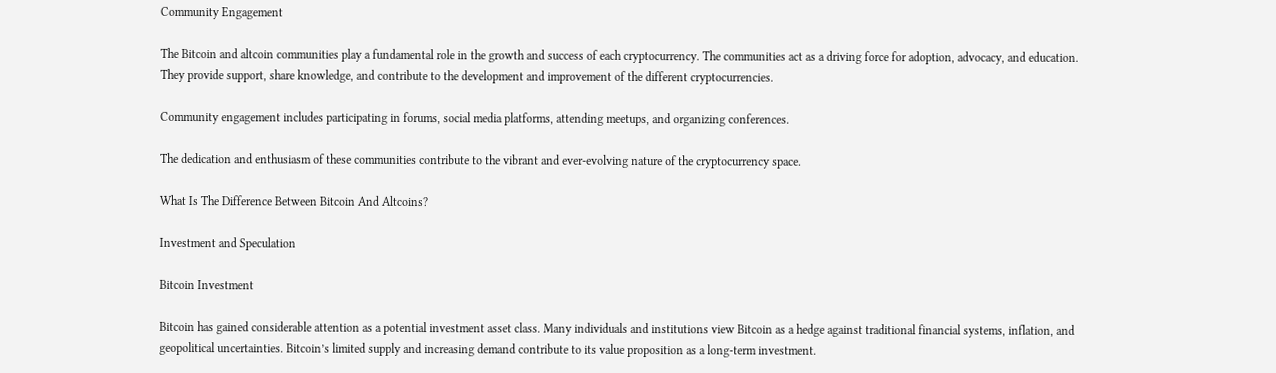Community Engagement

The Bitcoin and altcoin communities play a fundamental role in the growth and success of each cryptocurrency. The communities act as a driving force for adoption, advocacy, and education. They provide support, share knowledge, and contribute to the development and improvement of the different cryptocurrencies.

Community engagement includes participating in forums, social media platforms, attending meetups, and organizing conferences.

The dedication and enthusiasm of these communities contribute to the vibrant and ever-evolving nature of the cryptocurrency space.

What Is The Difference Between Bitcoin And Altcoins?

Investment and Speculation

Bitcoin Investment

Bitcoin has gained considerable attention as a potential investment asset class. Many individuals and institutions view Bitcoin as a hedge against traditional financial systems, inflation, and geopolitical uncertainties. Bitcoin’s limited supply and increasing demand contribute to its value proposition as a long-term investment.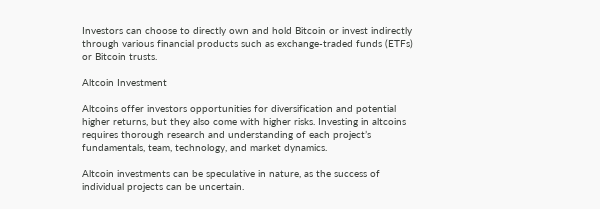Investors can choose to directly own and hold Bitcoin or invest indirectly through various financial products such as exchange-traded funds (ETFs) or Bitcoin trusts.

Altcoin Investment

Altcoins offer investors opportunities for diversification and potential higher returns, but they also come with higher risks. Investing in altcoins requires thorough research and understanding of each project’s fundamentals, team, technology, and market dynamics.

Altcoin investments can be speculative in nature, as the success of individual projects can be uncertain.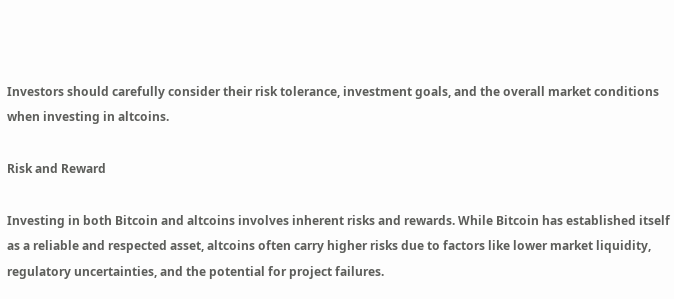Investors should carefully consider their risk tolerance, investment goals, and the overall market conditions when investing in altcoins.

Risk and Reward

Investing in both Bitcoin and altcoins involves inherent risks and rewards. While Bitcoin has established itself as a reliable and respected asset, altcoins often carry higher risks due to factors like lower market liquidity, regulatory uncertainties, and the potential for project failures.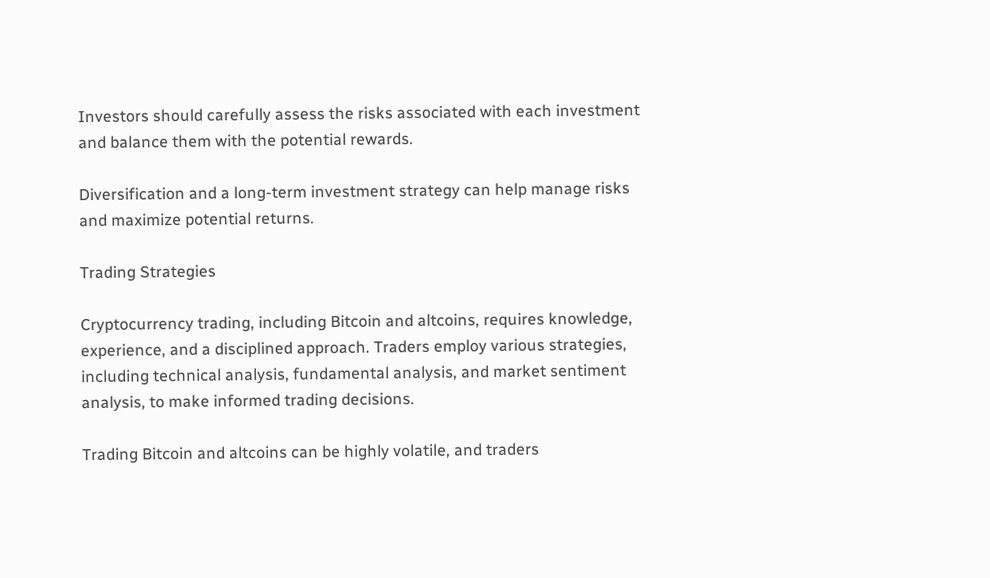Investors should carefully assess the risks associated with each investment and balance them with the potential rewards.

Diversification and a long-term investment strategy can help manage risks and maximize potential returns.

Trading Strategies

Cryptocurrency trading, including Bitcoin and altcoins, requires knowledge, experience, and a disciplined approach. Traders employ various strategies, including technical analysis, fundamental analysis, and market sentiment analysis, to make informed trading decisions.

Trading Bitcoin and altcoins can be highly volatile, and traders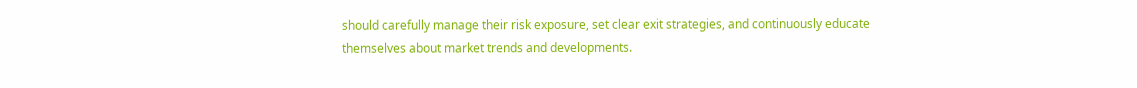should carefully manage their risk exposure, set clear exit strategies, and continuously educate themselves about market trends and developments.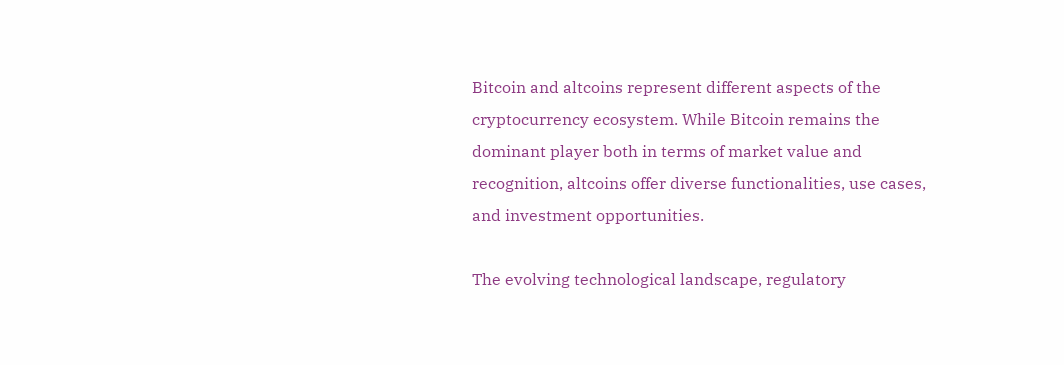Bitcoin and altcoins represent different aspects of the cryptocurrency ecosystem. While Bitcoin remains the dominant player both in terms of market value and recognition, altcoins offer diverse functionalities, use cases, and investment opportunities.

The evolving technological landscape, regulatory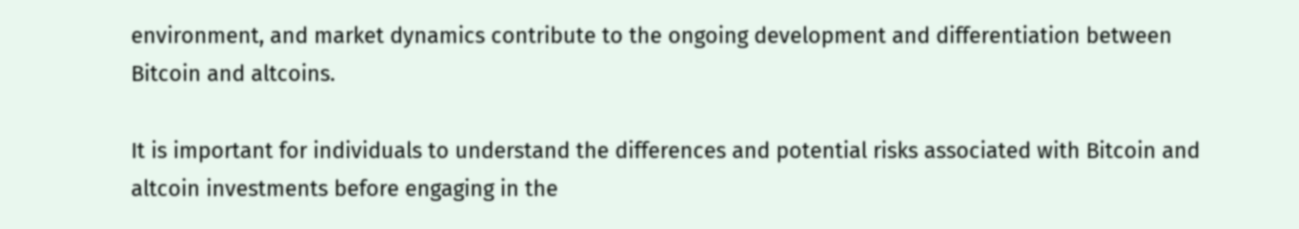environment, and market dynamics contribute to the ongoing development and differentiation between Bitcoin and altcoins.

It is important for individuals to understand the differences and potential risks associated with Bitcoin and altcoin investments before engaging in the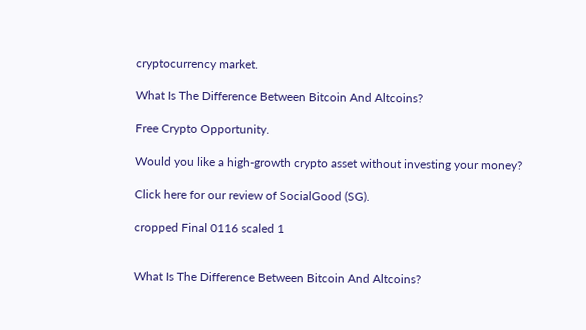cryptocurrency market.

What Is The Difference Between Bitcoin And Altcoins?

Free Crypto Opportunity.

Would you like a high-growth crypto asset without investing your money?

Click here for our review of SocialGood (SG).

cropped Final 0116 scaled 1


What Is The Difference Between Bitcoin And Altcoins?